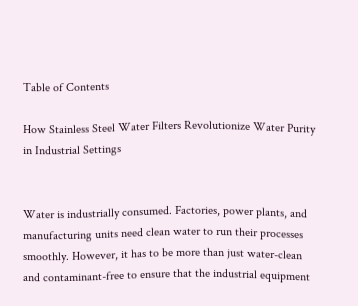Table of Contents

How Stainless Steel Water Filters Revolutionize Water Purity in Industrial Settings


Water is industrially consumed. Factories, power plants, and manufacturing units need clean water to run their processes smoothly. However, it has to be more than just water-clean and contaminant-free to ensure that the industrial equipment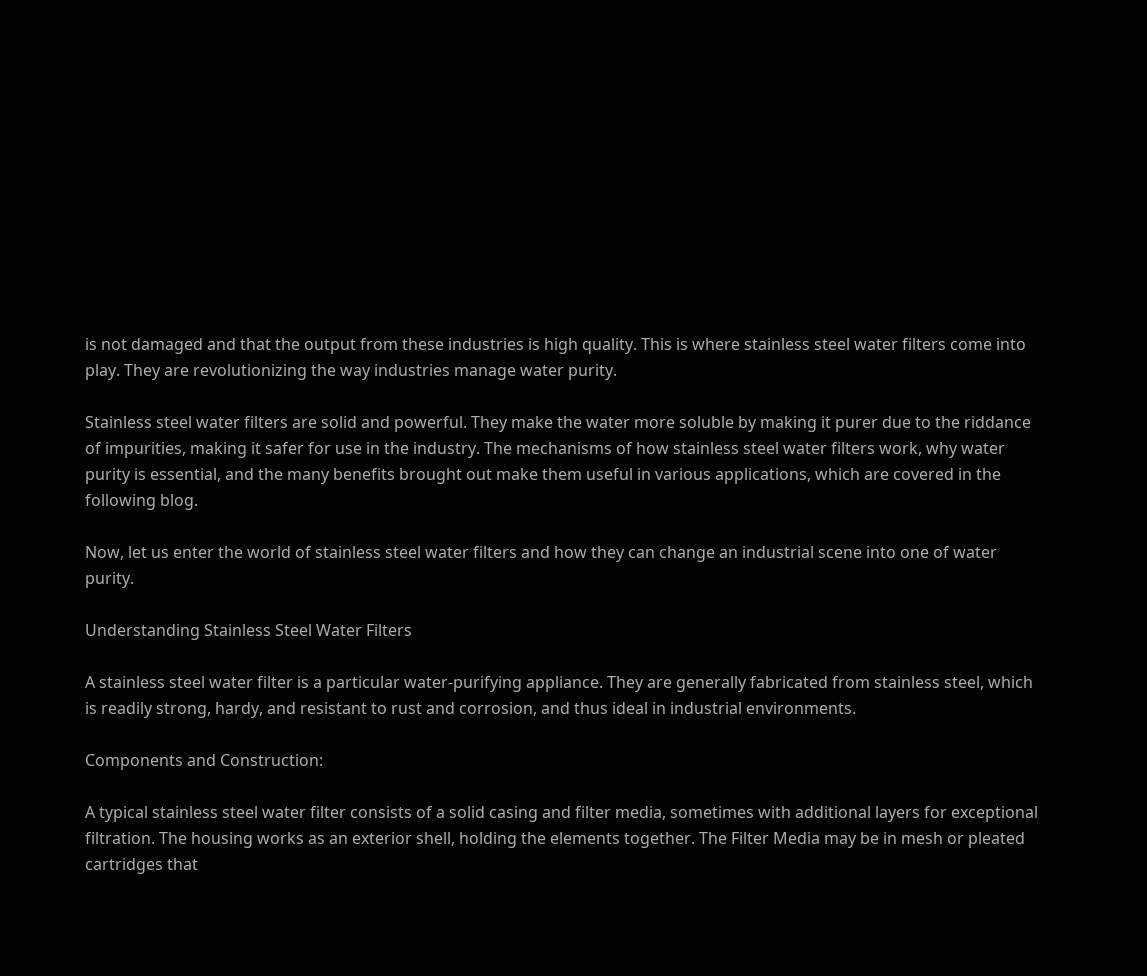is not damaged and that the output from these industries is high quality. This is where stainless steel water filters come into play. They are revolutionizing the way industries manage water purity.

Stainless steel water filters are solid and powerful. They make the water more soluble by making it purer due to the riddance of impurities, making it safer for use in the industry. The mechanisms of how stainless steel water filters work, why water purity is essential, and the many benefits brought out make them useful in various applications, which are covered in the following blog.

Now, let us enter the world of stainless steel water filters and how they can change an industrial scene into one of water purity.

Understanding Stainless Steel Water Filters

A stainless steel water filter is a particular water-purifying appliance. They are generally fabricated from stainless steel, which is readily strong, hardy, and resistant to rust and corrosion, and thus ideal in industrial environments.

Components and Construction:

A typical stainless steel water filter consists of a solid casing and filter media, sometimes with additional layers for exceptional filtration. The housing works as an exterior shell, holding the elements together. The Filter Media may be in mesh or pleated cartridges that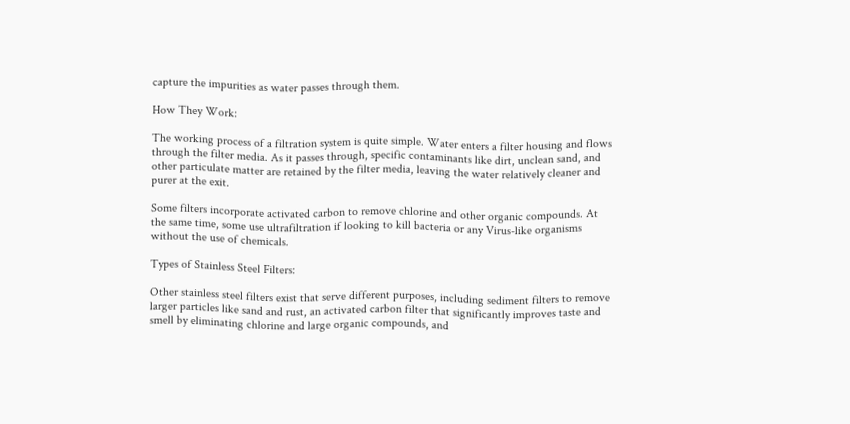capture the impurities as water passes through them.

How They Work:

The working process of a filtration system is quite simple. Water enters a filter housing and flows through the filter media. As it passes through, specific contaminants like dirt, unclean sand, and other particulate matter are retained by the filter media, leaving the water relatively cleaner and purer at the exit.

Some filters incorporate activated carbon to remove chlorine and other organic compounds. At the same time, some use ultrafiltration if looking to kill bacteria or any Virus-like organisms without the use of chemicals.

Types of Stainless Steel Filters:

Other stainless steel filters exist that serve different purposes, including sediment filters to remove larger particles like sand and rust, an activated carbon filter that significantly improves taste and smell by eliminating chlorine and large organic compounds, and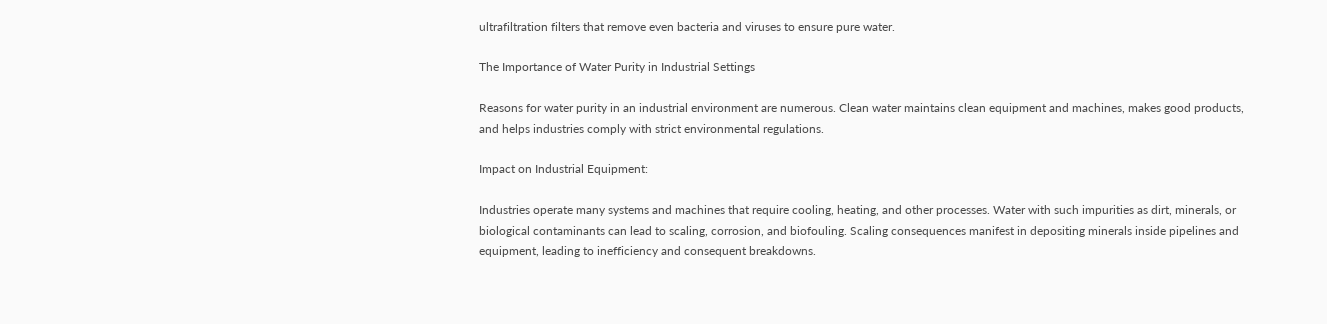ultrafiltration filters that remove even bacteria and viruses to ensure pure water.

The Importance of Water Purity in Industrial Settings

Reasons for water purity in an industrial environment are numerous. Clean water maintains clean equipment and machines, makes good products, and helps industries comply with strict environmental regulations.

Impact on Industrial Equipment:

Industries operate many systems and machines that require cooling, heating, and other processes. Water with such impurities as dirt, minerals, or biological contaminants can lead to scaling, corrosion, and biofouling. Scaling consequences manifest in depositing minerals inside pipelines and equipment, leading to inefficiency and consequent breakdowns.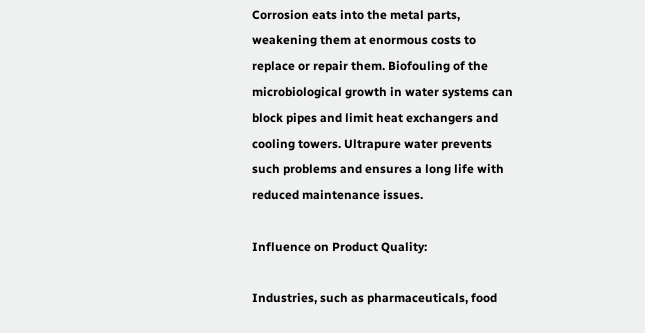Corrosion eats into the metal parts, weakening them at enormous costs to replace or repair them. Biofouling of the microbiological growth in water systems can block pipes and limit heat exchangers and cooling towers. Ultrapure water prevents such problems and ensures a long life with reduced maintenance issues.

Influence on Product Quality:

Industries, such as pharmaceuticals, food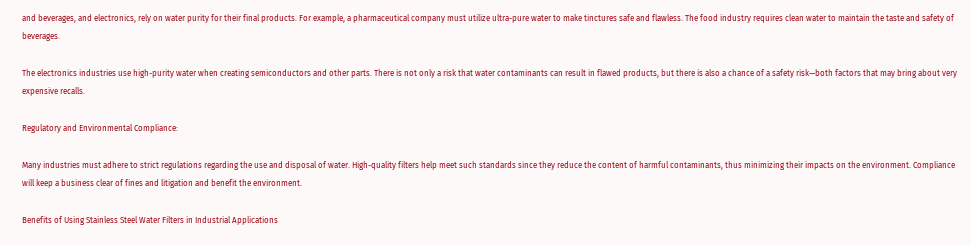and beverages, and electronics, rely on water purity for their final products. For example, a pharmaceutical company must utilize ultra-pure water to make tinctures safe and flawless. The food industry requires clean water to maintain the taste and safety of beverages.

The electronics industries use high-purity water when creating semiconductors and other parts. There is not only a risk that water contaminants can result in flawed products, but there is also a chance of a safety risk—both factors that may bring about very expensive recalls.

Regulatory and Environmental Compliance:

Many industries must adhere to strict regulations regarding the use and disposal of water. High-quality filters help meet such standards since they reduce the content of harmful contaminants, thus minimizing their impacts on the environment. Compliance will keep a business clear of fines and litigation and benefit the environment.

Benefits of Using Stainless Steel Water Filters in Industrial Applications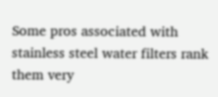Some pros associated with stainless steel water filters rank them very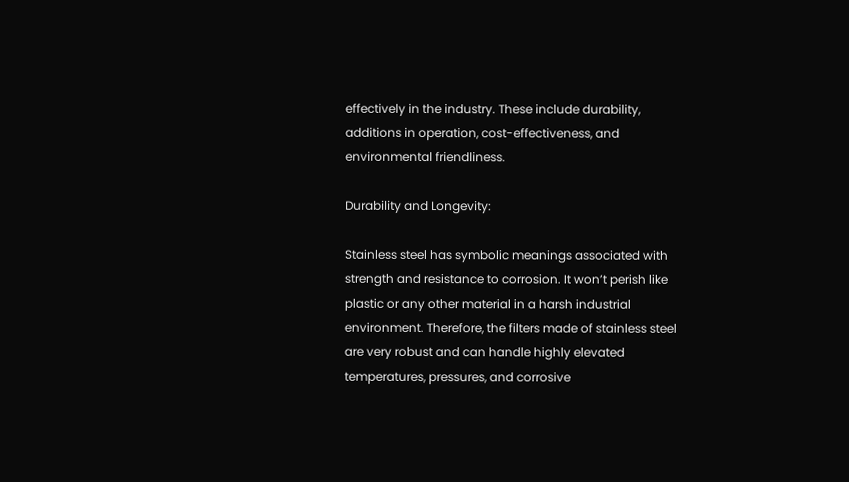effectively in the industry. These include durability, additions in operation, cost-effectiveness, and environmental friendliness.

Durability and Longevity:

Stainless steel has symbolic meanings associated with strength and resistance to corrosion. It won’t perish like plastic or any other material in a harsh industrial environment. Therefore, the filters made of stainless steel are very robust and can handle highly elevated temperatures, pressures, and corrosive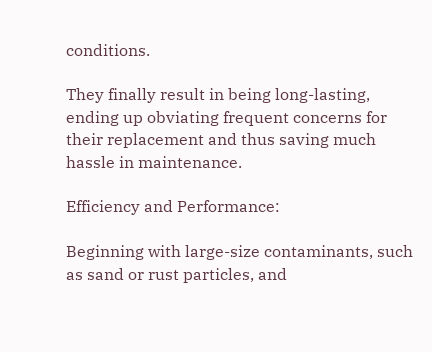conditions.

They finally result in being long-lasting, ending up obviating frequent concerns for their replacement and thus saving much hassle in maintenance.

Efficiency and Performance:

Beginning with large-size contaminants, such as sand or rust particles, and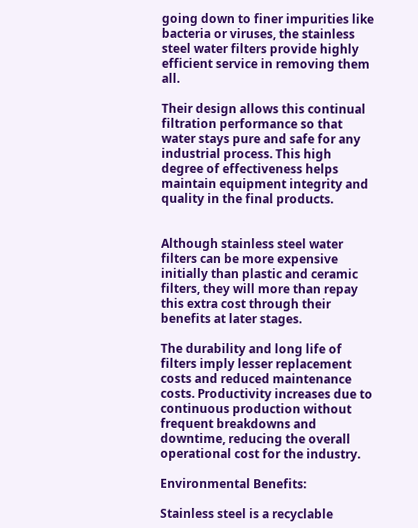going down to finer impurities like bacteria or viruses, the stainless steel water filters provide highly efficient service in removing them all.

Their design allows this continual filtration performance so that water stays pure and safe for any industrial process. This high degree of effectiveness helps maintain equipment integrity and quality in the final products.


Although stainless steel water filters can be more expensive initially than plastic and ceramic filters, they will more than repay this extra cost through their benefits at later stages.

The durability and long life of filters imply lesser replacement costs and reduced maintenance costs. Productivity increases due to continuous production without frequent breakdowns and downtime, reducing the overall operational cost for the industry.

Environmental Benefits:

Stainless steel is a recyclable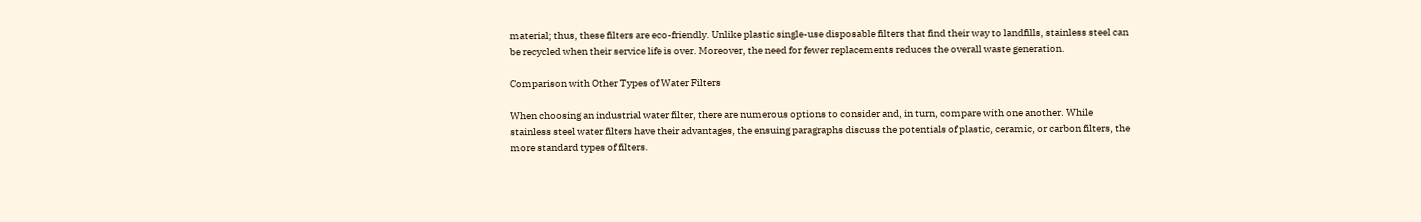material; thus, these filters are eco-friendly. Unlike plastic single-use disposable filters that find their way to landfills, stainless steel can be recycled when their service life is over. Moreover, the need for fewer replacements reduces the overall waste generation.

Comparison with Other Types of Water Filters

When choosing an industrial water filter, there are numerous options to consider and, in turn, compare with one another. While stainless steel water filters have their advantages, the ensuing paragraphs discuss the potentials of plastic, ceramic, or carbon filters, the more standard types of filters.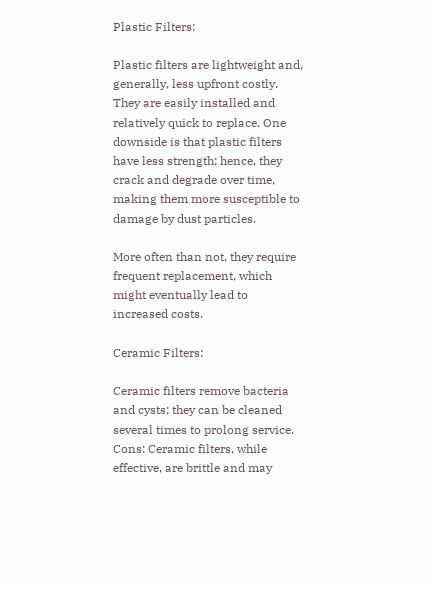Plastic Filters:

Plastic filters are lightweight and, generally, less upfront costly. They are easily installed and relatively quick to replace. One downside is that plastic filters have less strength; hence, they crack and degrade over time, making them more susceptible to damage by dust particles.

More often than not, they require frequent replacement, which might eventually lead to increased costs.

Ceramic Filters:

Ceramic filters remove bacteria and cysts; they can be cleaned several times to prolong service. Cons: Ceramic filters, while effective, are brittle and may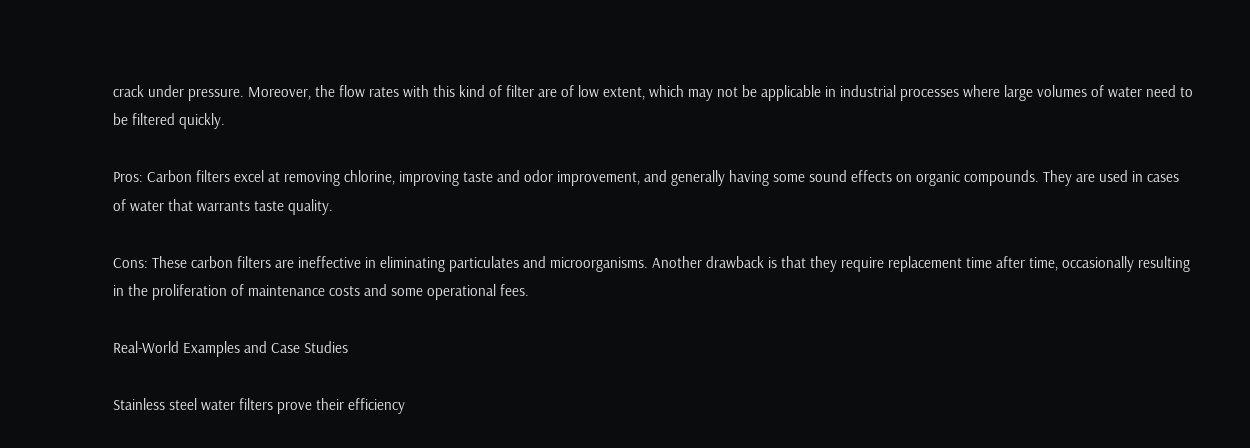crack under pressure. Moreover, the flow rates with this kind of filter are of low extent, which may not be applicable in industrial processes where large volumes of water need to be filtered quickly.

Pros: Carbon filters excel at removing chlorine, improving taste and odor improvement, and generally having some sound effects on organic compounds. They are used in cases of water that warrants taste quality.

Cons: These carbon filters are ineffective in eliminating particulates and microorganisms. Another drawback is that they require replacement time after time, occasionally resulting in the proliferation of maintenance costs and some operational fees.

Real-World Examples and Case Studies

Stainless steel water filters prove their efficiency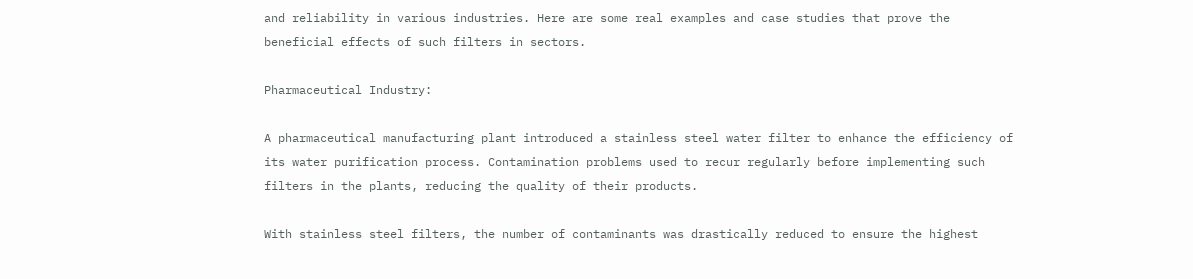and reliability in various industries. Here are some real examples and case studies that prove the beneficial effects of such filters in sectors.

Pharmaceutical Industry:

A pharmaceutical manufacturing plant introduced a stainless steel water filter to enhance the efficiency of its water purification process. Contamination problems used to recur regularly before implementing such filters in the plants, reducing the quality of their products.

With stainless steel filters, the number of contaminants was drastically reduced to ensure the highest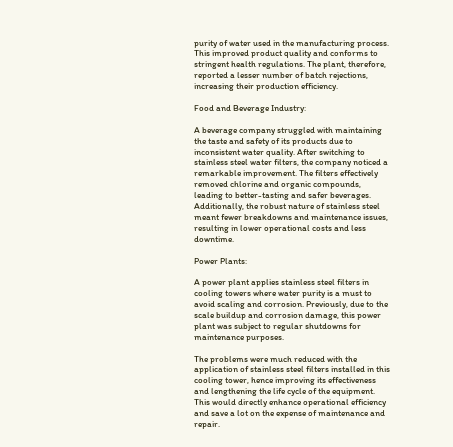purity of water used in the manufacturing process. This improved product quality and conforms to stringent health regulations. The plant, therefore, reported a lesser number of batch rejections, increasing their production efficiency.

Food and Beverage Industry:

A beverage company struggled with maintaining the taste and safety of its products due to inconsistent water quality. After switching to stainless steel water filters, the company noticed a remarkable improvement. The filters effectively removed chlorine and organic compounds, leading to better-tasting and safer beverages. Additionally, the robust nature of stainless steel meant fewer breakdowns and maintenance issues, resulting in lower operational costs and less downtime.

Power Plants:

A power plant applies stainless steel filters in cooling towers where water purity is a must to avoid scaling and corrosion. Previously, due to the scale buildup and corrosion damage, this power plant was subject to regular shutdowns for maintenance purposes.

The problems were much reduced with the application of stainless steel filters installed in this cooling tower, hence improving its effectiveness and lengthening the life cycle of the equipment. This would directly enhance operational efficiency and save a lot on the expense of maintenance and repair.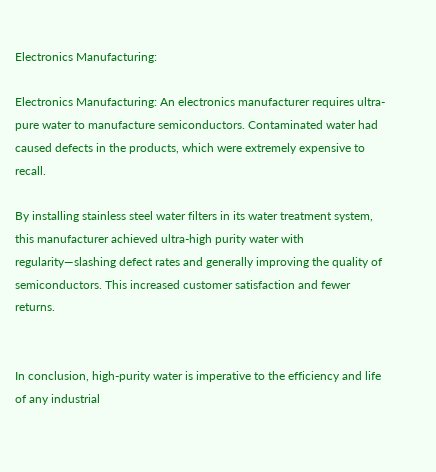Electronics Manufacturing:

Electronics Manufacturing: An electronics manufacturer requires ultra-pure water to manufacture semiconductors. Contaminated water had caused defects in the products, which were extremely expensive to recall.

By installing stainless steel water filters in its water treatment system, this manufacturer achieved ultra-high purity water with regularity—slashing defect rates and generally improving the quality of semiconductors. This increased customer satisfaction and fewer returns.


In conclusion, high-purity water is imperative to the efficiency and life of any industrial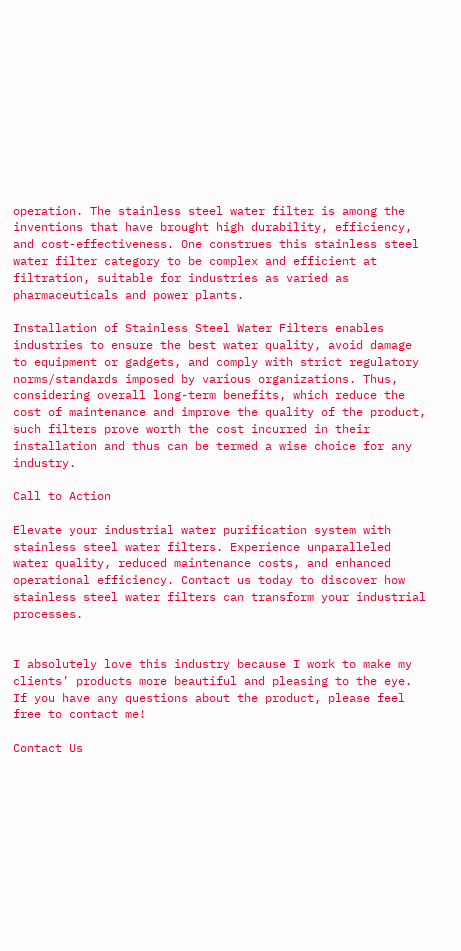operation. The stainless steel water filter is among the inventions that have brought high durability, efficiency, and cost-effectiveness. One construes this stainless steel water filter category to be complex and efficient at filtration, suitable for industries as varied as pharmaceuticals and power plants.

Installation of Stainless Steel Water Filters enables industries to ensure the best water quality, avoid damage to equipment or gadgets, and comply with strict regulatory norms/standards imposed by various organizations. Thus, considering overall long-term benefits, which reduce the cost of maintenance and improve the quality of the product, such filters prove worth the cost incurred in their installation and thus can be termed a wise choice for any industry.

Call to Action

Elevate your industrial water purification system with stainless steel water filters. Experience unparalleled water quality, reduced maintenance costs, and enhanced operational efficiency. Contact us today to discover how stainless steel water filters can transform your industrial processes.


I absolutely love this industry because I work to make my clients’ products more beautiful and pleasing to the eye. If you have any questions about the product, please feel free to contact me!

Contact Us